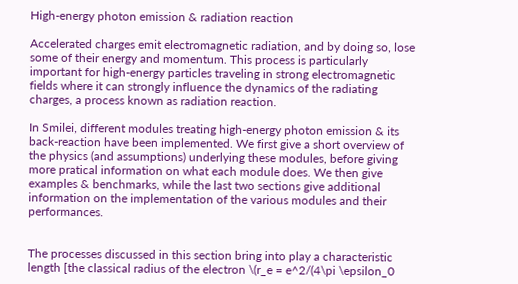High-energy photon emission & radiation reaction

Accelerated charges emit electromagnetic radiation, and by doing so, lose some of their energy and momentum. This process is particularly important for high-energy particles traveling in strong electromagnetic fields where it can strongly influence the dynamics of the radiating charges, a process known as radiation reaction.

In Smilei, different modules treating high-energy photon emission & its back-reaction have been implemented. We first give a short overview of the physics (and assumptions) underlying these modules, before giving more pratical information on what each module does. We then give examples & benchmarks, while the last two sections give additional information on the implementation of the various modules and their performances.


The processes discussed in this section bring into play a characteristic length [the classical radius of the electron \(r_e = e^2/(4\pi \epsilon_0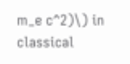m_e c^2)\) in classical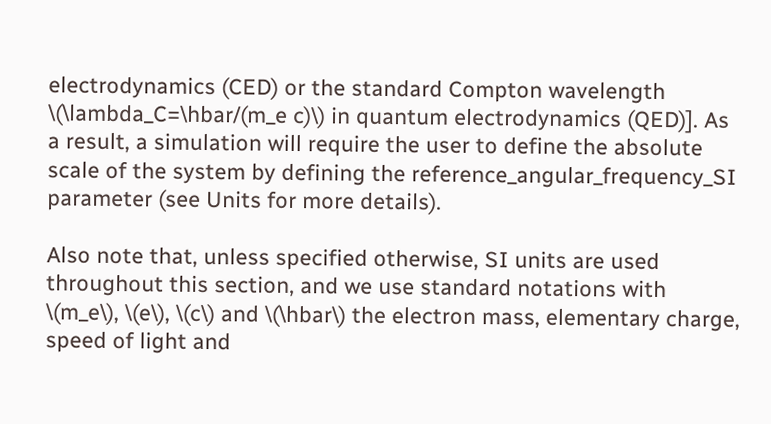electrodynamics (CED) or the standard Compton wavelength \(\lambda_C=\hbar/(m_e c)\) in quantum electrodynamics (QED)]. As a result, a simulation will require the user to define the absolute scale of the system by defining the reference_angular_frequency_SI parameter (see Units for more details).

Also note that, unless specified otherwise, SI units are used throughout this section, and we use standard notations with \(m_e\), \(e\), \(c\) and \(\hbar\) the electron mass, elementary charge, speed of light and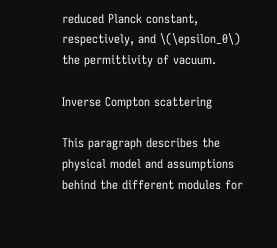reduced Planck constant, respectively, and \(\epsilon_0\) the permittivity of vacuum.

Inverse Compton scattering

This paragraph describes the physical model and assumptions behind the different modules for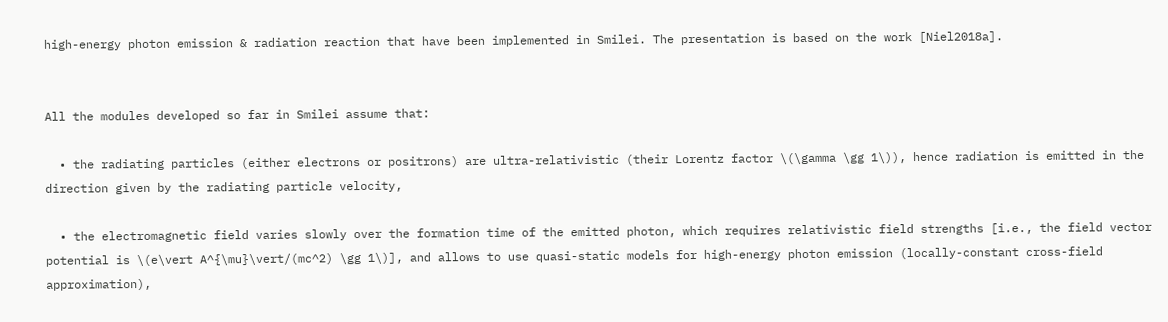high-energy photon emission & radiation reaction that have been implemented in Smilei. The presentation is based on the work [Niel2018a].


All the modules developed so far in Smilei assume that:

  • the radiating particles (either electrons or positrons) are ultra-relativistic (their Lorentz factor \(\gamma \gg 1\)), hence radiation is emitted in the direction given by the radiating particle velocity,

  • the electromagnetic field varies slowly over the formation time of the emitted photon, which requires relativistic field strengths [i.e., the field vector potential is \(e\vert A^{\mu}\vert/(mc^2) \gg 1\)], and allows to use quasi-static models for high-energy photon emission (locally-constant cross-field approximation),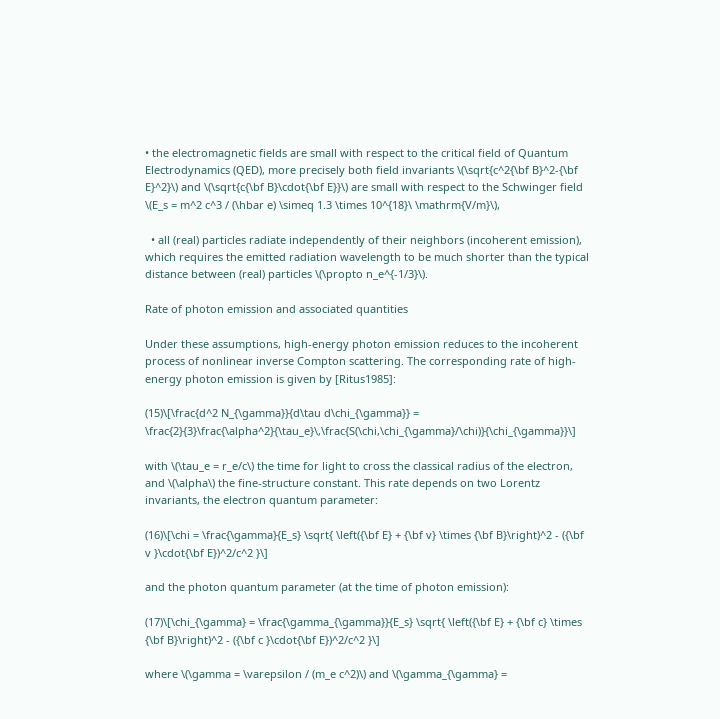• the electromagnetic fields are small with respect to the critical field of Quantum Electrodynamics (QED), more precisely both field invariants \(\sqrt{c^2{\bf B}^2-{\bf E}^2}\) and \(\sqrt{c{\bf B}\cdot{\bf E}}\) are small with respect to the Schwinger field \(E_s = m^2 c^3 / (\hbar e) \simeq 1.3 \times 10^{18}\ \mathrm{V/m}\),

  • all (real) particles radiate independently of their neighbors (incoherent emission), which requires the emitted radiation wavelength to be much shorter than the typical distance between (real) particles \(\propto n_e^{-1/3}\).

Rate of photon emission and associated quantities

Under these assumptions, high-energy photon emission reduces to the incoherent process of nonlinear inverse Compton scattering. The corresponding rate of high-energy photon emission is given by [Ritus1985]:

(15)\[\frac{d^2 N_{\gamma}}{d\tau d\chi_{\gamma}} = \frac{2}{3}\frac{\alpha^2}{\tau_e}\,\frac{S(\chi,\chi_{\gamma}/\chi)}{\chi_{\gamma}}\]

with \(\tau_e = r_e/c\) the time for light to cross the classical radius of the electron, and \(\alpha\) the fine-structure constant. This rate depends on two Lorentz invariants, the electron quantum parameter:

(16)\[\chi = \frac{\gamma}{E_s} \sqrt{ \left({\bf E} + {\bf v} \times {\bf B}\right)^2 - ({\bf v }\cdot{\bf E})^2/c^2 }\]

and the photon quantum parameter (at the time of photon emission):

(17)\[\chi_{\gamma} = \frac{\gamma_{\gamma}}{E_s} \sqrt{ \left({\bf E} + {\bf c} \times {\bf B}\right)^2 - ({\bf c }\cdot{\bf E})^2/c^2 }\]

where \(\gamma = \varepsilon / (m_e c^2)\) and \(\gamma_{\gamma} =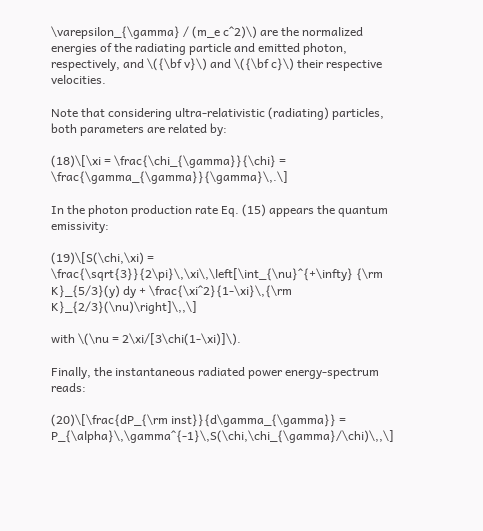\varepsilon_{\gamma} / (m_e c^2)\) are the normalized energies of the radiating particle and emitted photon, respectively, and \({\bf v}\) and \({\bf c}\) their respective velocities.

Note that considering ultra-relativistic (radiating) particles, both parameters are related by:

(18)\[\xi = \frac{\chi_{\gamma}}{\chi} = \frac{\gamma_{\gamma}}{\gamma}\,.\]

In the photon production rate Eq. (15) appears the quantum emissivity:

(19)\[S(\chi,\xi) = \frac{\sqrt{3}}{2\pi}\,\xi\,\left[\int_{\nu}^{+\infty} {\rm K}_{5/3}(y) dy + \frac{\xi^2}{1-\xi}\,{\rm K}_{2/3}(\nu)\right]\,,\]

with \(\nu = 2\xi/[3\chi(1-\xi)]\).

Finally, the instantaneous radiated power energy-spectrum reads:

(20)\[\frac{dP_{\rm inst}}{d\gamma_{\gamma}} = P_{\alpha}\,\gamma^{-1}\,S(\chi,\chi_{\gamma}/\chi)\,,\]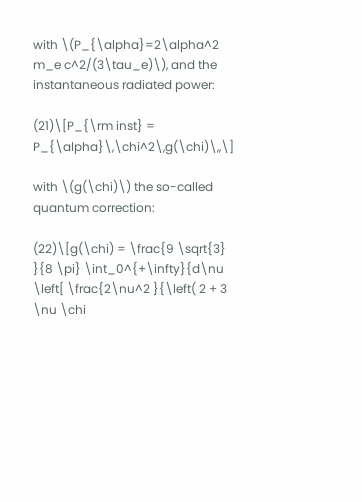with \(P_{\alpha}=2\alpha^2 m_e c^2/(3\tau_e)\), and the instantaneous radiated power:

(21)\[P_{\rm inst} = P_{\alpha}\,\chi^2\,g(\chi)\,,\]

with \(g(\chi)\) the so-called quantum correction:

(22)\[g(\chi) = \frac{9 \sqrt{3} }{8 \pi} \int_0^{+\infty}{d\nu \left[ \frac{2\nu^2 }{\left( 2 + 3 \nu \chi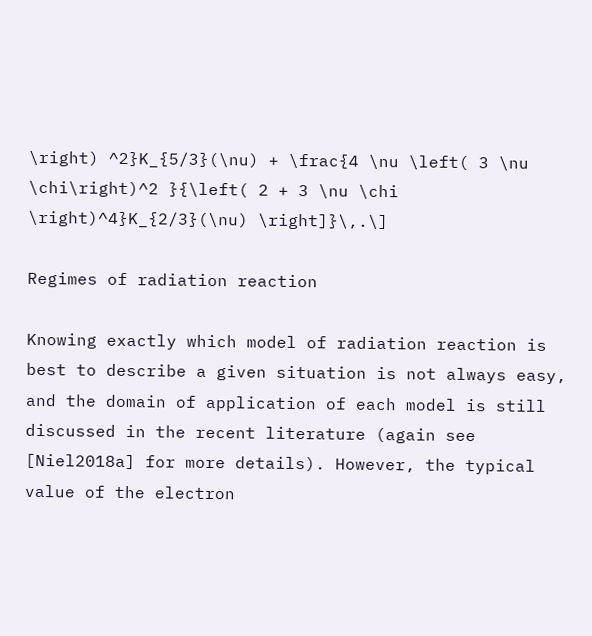\right) ^2}K_{5/3}(\nu) + \frac{4 \nu \left( 3 \nu \chi\right)^2 }{\left( 2 + 3 \nu \chi \right)^4}K_{2/3}(\nu) \right]}\,.\]

Regimes of radiation reaction

Knowing exactly which model of radiation reaction is best to describe a given situation is not always easy, and the domain of application of each model is still discussed in the recent literature (again see [Niel2018a] for more details). However, the typical value of the electron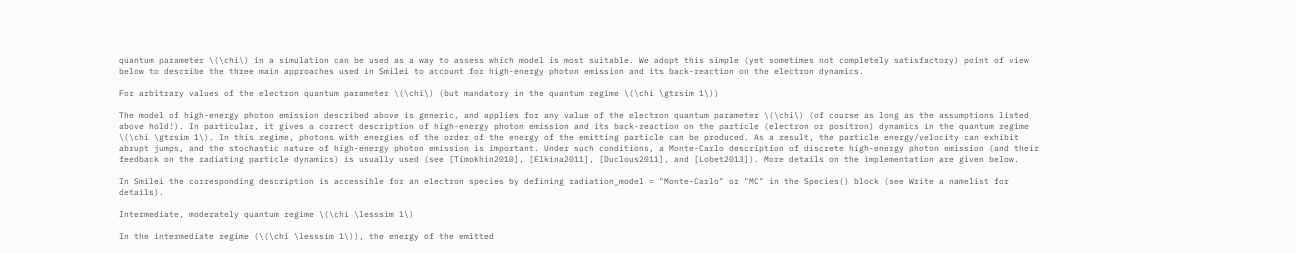quantum parameter \(\chi\) in a simulation can be used as a way to assess which model is most suitable. We adopt this simple (yet sometimes not completely satisfactory) point of view below to describe the three main approaches used in Smilei to account for high-energy photon emission and its back-reaction on the electron dynamics.

For arbitrary values of the electron quantum parameter \(\chi\) (but mandatory in the quantum regime \(\chi \gtrsim 1\))

The model of high-energy photon emission described above is generic, and applies for any value of the electron quantum parameter \(\chi\) (of course as long as the assumptions listed above hold!). In particular, it gives a correct description of high-energy photon emission and its back-reaction on the particle (electron or positron) dynamics in the quantum regime \(\chi \gtrsim 1\). In this regime, photons with energies of the order of the energy of the emitting particle can be produced. As a result, the particle energy/velocity can exhibit abrupt jumps, and the stochastic nature of high-energy photon emission is important. Under such conditions, a Monte-Carlo description of discrete high-energy photon emission (and their feedback on the radiating particle dynamics) is usually used (see [Timokhin2010], [Elkina2011], [Duclous2011], and [Lobet2013]). More details on the implementation are given below.

In Smilei the corresponding description is accessible for an electron species by defining radiation_model = "Monte-Carlo" or "MC" in the Species() block (see Write a namelist for details).

Intermediate, moderately quantum regime \(\chi \lesssim 1\)

In the intermediate regime (\(\chi \lesssim 1\)), the energy of the emitted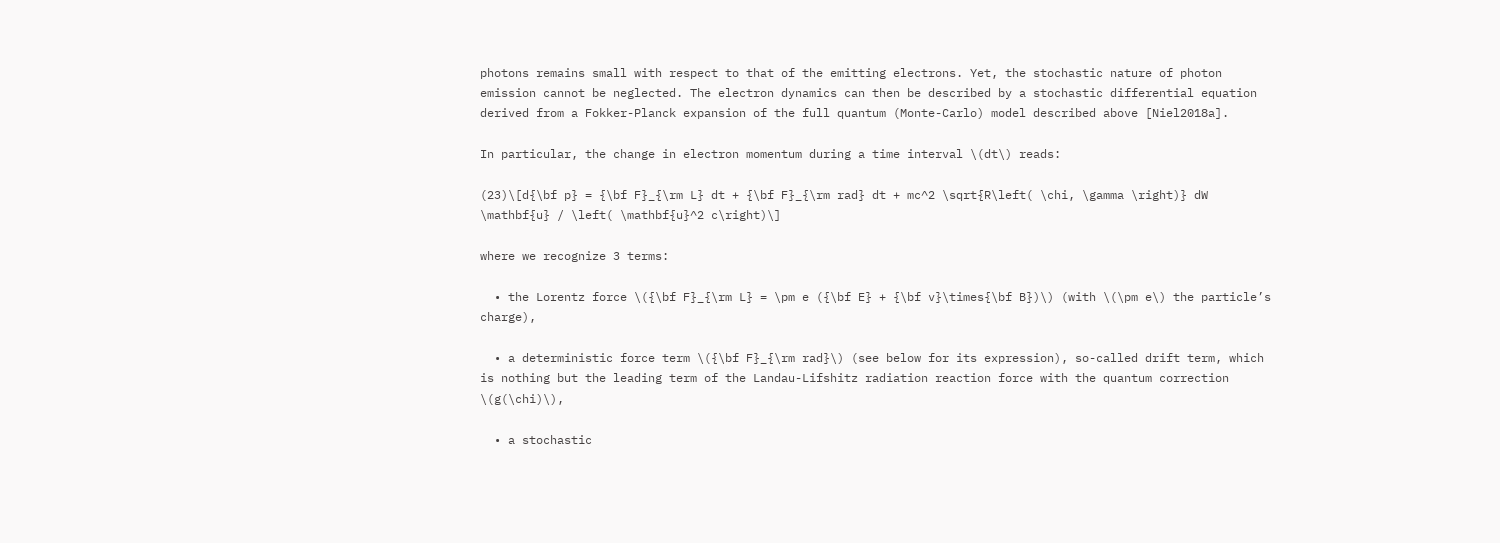photons remains small with respect to that of the emitting electrons. Yet, the stochastic nature of photon emission cannot be neglected. The electron dynamics can then be described by a stochastic differential equation derived from a Fokker-Planck expansion of the full quantum (Monte-Carlo) model described above [Niel2018a].

In particular, the change in electron momentum during a time interval \(dt\) reads:

(23)\[d{\bf p} = {\bf F}_{\rm L} dt + {\bf F}_{\rm rad} dt + mc^2 \sqrt{R\left( \chi, \gamma \right)} dW \mathbf{u} / \left( \mathbf{u}^2 c\right)\]

where we recognize 3 terms:

  • the Lorentz force \({\bf F}_{\rm L} = \pm e ({\bf E} + {\bf v}\times{\bf B})\) (with \(\pm e\) the particle’s charge),

  • a deterministic force term \({\bf F}_{\rm rad}\) (see below for its expression), so-called drift term, which is nothing but the leading term of the Landau-Lifshitz radiation reaction force with the quantum correction \(g(\chi)\),

  • a stochastic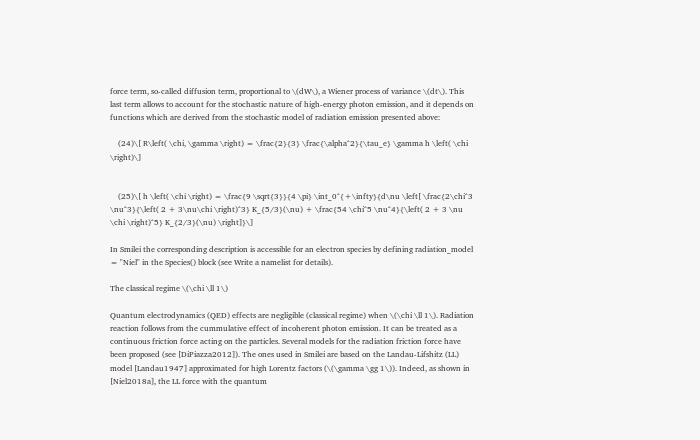force term, so-called diffusion term, proportional to \(dW\), a Wiener process of variance \(dt\). This last term allows to account for the stochastic nature of high-energy photon emission, and it depends on functions which are derived from the stochastic model of radiation emission presented above:

    (24)\[ R\left( \chi, \gamma \right) = \frac{2}{3} \frac{\alpha^2}{\tau_e} \gamma h \left( \chi \right)\]


    (25)\[ h \left( \chi \right) = \frac{9 \sqrt{3}}{4 \pi} \int_0^{+\infty}{d\nu \left[ \frac{2\chi^3 \nu^3}{\left( 2 + 3\nu\chi \right)^3} K_{5/3}(\nu) + \frac{54 \chi^5 \nu^4}{\left( 2 + 3 \nu \chi \right)^5} K_{2/3}(\nu) \right]}\]

In Smilei the corresponding description is accessible for an electron species by defining radiation_model = "Niel" in the Species() block (see Write a namelist for details).

The classical regime \(\chi \ll 1\)

Quantum electrodynamics (QED) effects are negligible (classical regime) when \(\chi \ll 1\). Radiation reaction follows from the cummulative effect of incoherent photon emission. It can be treated as a continuous friction force acting on the particles. Several models for the radiation friction force have been proposed (see [DiPiazza2012]). The ones used in Smilei are based on the Landau-Lifshitz (LL) model [Landau1947] approximated for high Lorentz factors (\(\gamma \gg 1\)). Indeed, as shown in [Niel2018a], the LL force with the quantum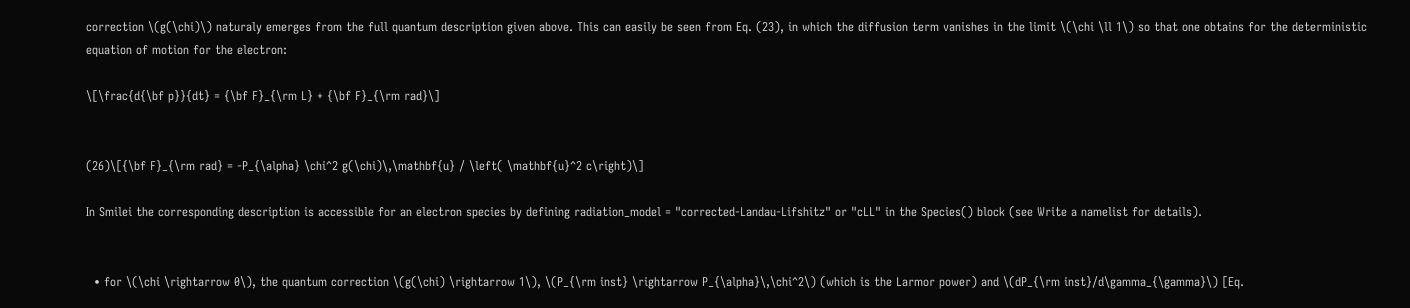correction \(g(\chi)\) naturaly emerges from the full quantum description given above. This can easily be seen from Eq. (23), in which the diffusion term vanishes in the limit \(\chi \ll 1\) so that one obtains for the deterministic equation of motion for the electron:

\[\frac{d{\bf p}}{dt} = {\bf F}_{\rm L} + {\bf F}_{\rm rad}\]


(26)\[{\bf F}_{\rm rad} = -P_{\alpha} \chi^2 g(\chi)\,\mathbf{u} / \left( \mathbf{u}^2 c\right)\]

In Smilei the corresponding description is accessible for an electron species by defining radiation_model = "corrected-Landau-Lifshitz" or "cLL" in the Species() block (see Write a namelist for details).


  • for \(\chi \rightarrow 0\), the quantum correction \(g(\chi) \rightarrow 1\), \(P_{\rm inst} \rightarrow P_{\alpha}\,\chi^2\) (which is the Larmor power) and \(dP_{\rm inst}/d\gamma_{\gamma}\) [Eq.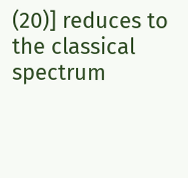(20)] reduces to the classical spectrum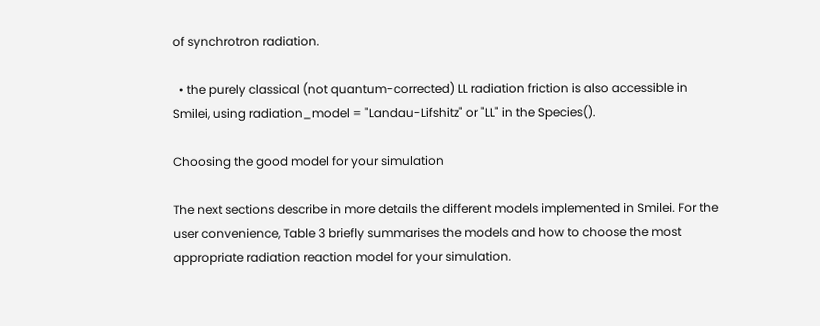of synchrotron radiation.

  • the purely classical (not quantum-corrected) LL radiation friction is also accessible in Smilei, using radiation_model = "Landau-Lifshitz" or "LL" in the Species().

Choosing the good model for your simulation

The next sections describe in more details the different models implemented in Smilei. For the user convenience, Table 3 briefly summarises the models and how to choose the most appropriate radiation reaction model for your simulation.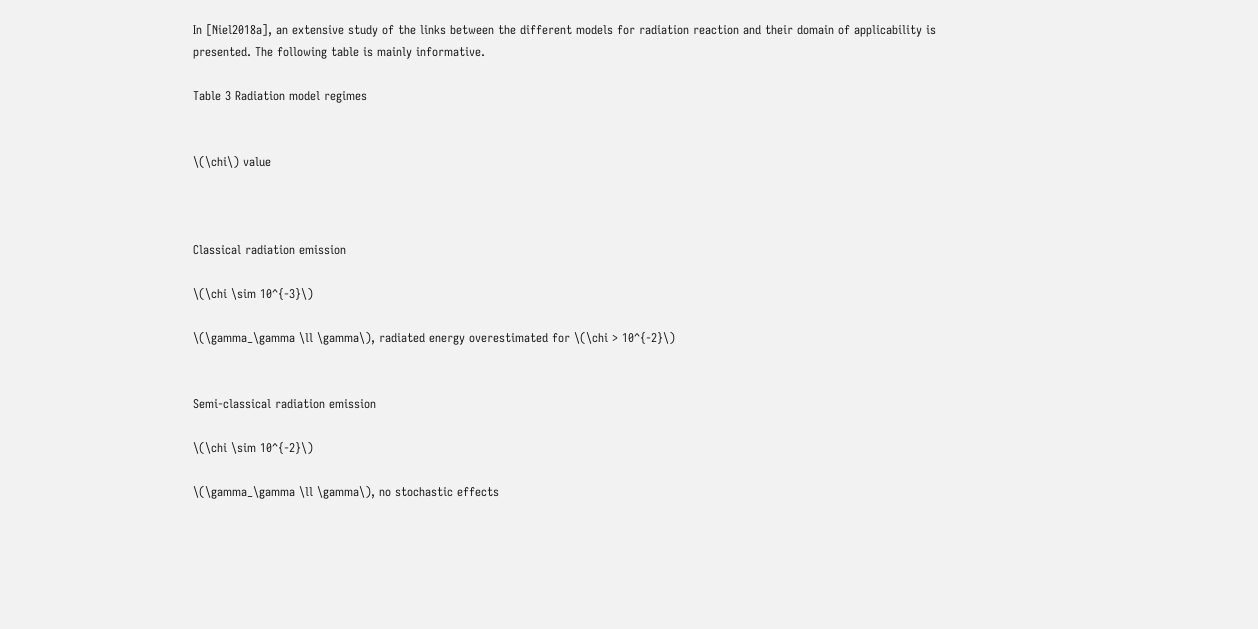In [Niel2018a], an extensive study of the links between the different models for radiation reaction and their domain of applicability is presented. The following table is mainly informative.

Table 3 Radiation model regimes


\(\chi\) value



Classical radiation emission

\(\chi \sim 10^{-3}\)

\(\gamma_\gamma \ll \gamma\), radiated energy overestimated for \(\chi > 10^{-2}\)


Semi-classical radiation emission

\(\chi \sim 10^{-2}\)

\(\gamma_\gamma \ll \gamma\), no stochastic effects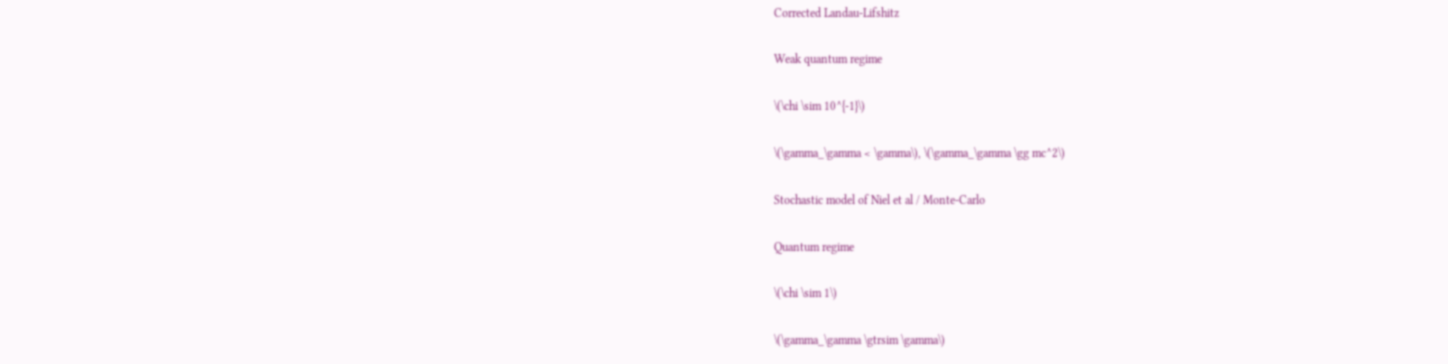Corrected Landau-Lifshitz

Weak quantum regime

\(\chi \sim 10^{-1}\)

\(\gamma_\gamma < \gamma\), \(\gamma_\gamma \gg mc^2\)

Stochastic model of Niel et al / Monte-Carlo

Quantum regime

\(\chi \sim 1\)

\(\gamma_\gamma \gtrsim \gamma\)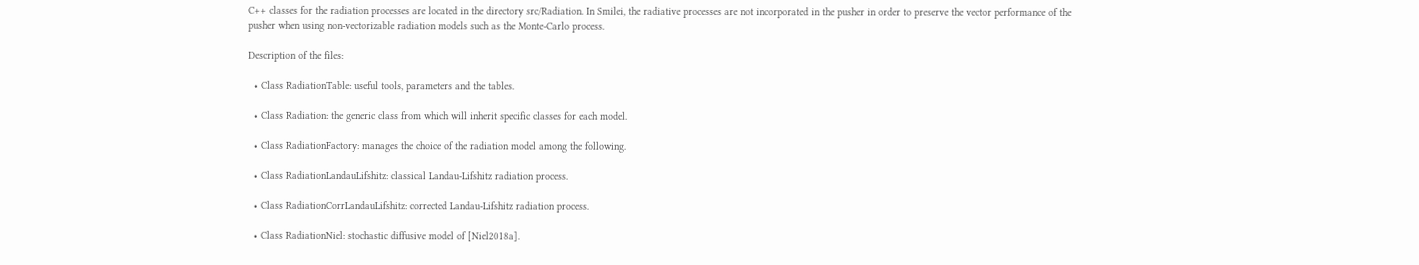C++ classes for the radiation processes are located in the directory src/Radiation. In Smilei, the radiative processes are not incorporated in the pusher in order to preserve the vector performance of the pusher when using non-vectorizable radiation models such as the Monte-Carlo process.

Description of the files:

  • Class RadiationTable: useful tools, parameters and the tables.

  • Class Radiation: the generic class from which will inherit specific classes for each model.

  • Class RadiationFactory: manages the choice of the radiation model among the following.

  • Class RadiationLandauLifshitz: classical Landau-Lifshitz radiation process.

  • Class RadiationCorrLandauLifshitz: corrected Landau-Lifshitz radiation process.

  • Class RadiationNiel: stochastic diffusive model of [Niel2018a].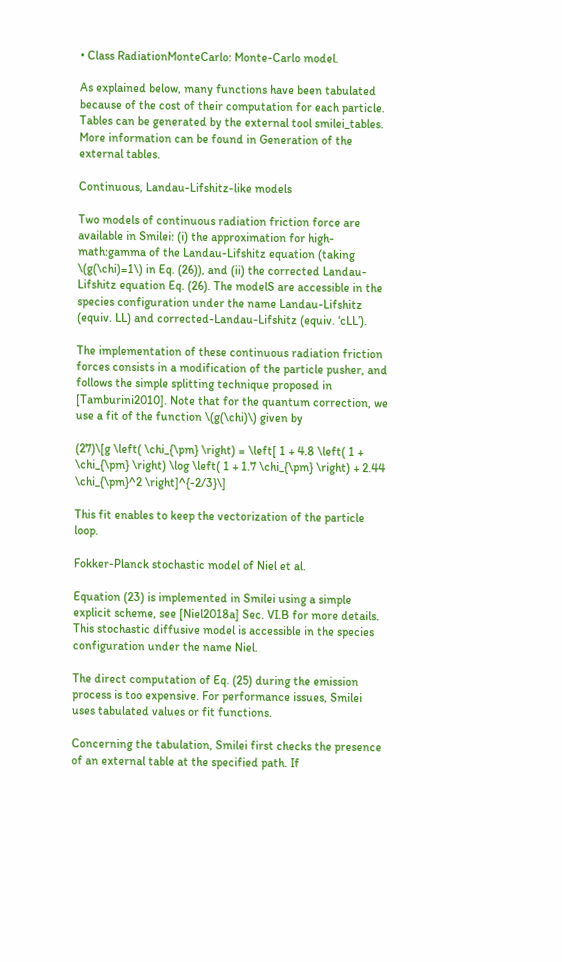• Class RadiationMonteCarlo: Monte-Carlo model.

As explained below, many functions have been tabulated because of the cost of their computation for each particle. Tables can be generated by the external tool smilei_tables. More information can be found in Generation of the external tables.

Continuous, Landau-Lifshitz-like models

Two models of continuous radiation friction force are available in Smilei: (i) the approximation for high-math:gamma of the Landau-Lifshitz equation (taking \(g(\chi)=1\) in Eq. (26)), and (ii) the corrected Landau-Lifshitz equation Eq. (26). The modelS are accessible in the species configuration under the name Landau-Lifshitz (equiv. LL) and corrected-Landau-Lifshitz (equiv. ‘cLL’).

The implementation of these continuous radiation friction forces consists in a modification of the particle pusher, and follows the simple splitting technique proposed in [Tamburini2010]. Note that for the quantum correction, we use a fit of the function \(g(\chi)\) given by

(27)\[g \left( \chi_{\pm} \right) = \left[ 1 + 4.8 \left( 1 + \chi_{\pm} \right) \log \left( 1 + 1.7 \chi_{\pm} \right) + 2.44 \chi_{\pm}^2 \right]^{-2/3}\]

This fit enables to keep the vectorization of the particle loop.

Fokker-Planck stochastic model of Niel et al.

Equation (23) is implemented in Smilei using a simple explicit scheme, see [Niel2018a] Sec. VI.B for more details. This stochastic diffusive model is accessible in the species configuration under the name Niel.

The direct computation of Eq. (25) during the emission process is too expensive. For performance issues, Smilei uses tabulated values or fit functions.

Concerning the tabulation, Smilei first checks the presence of an external table at the specified path. If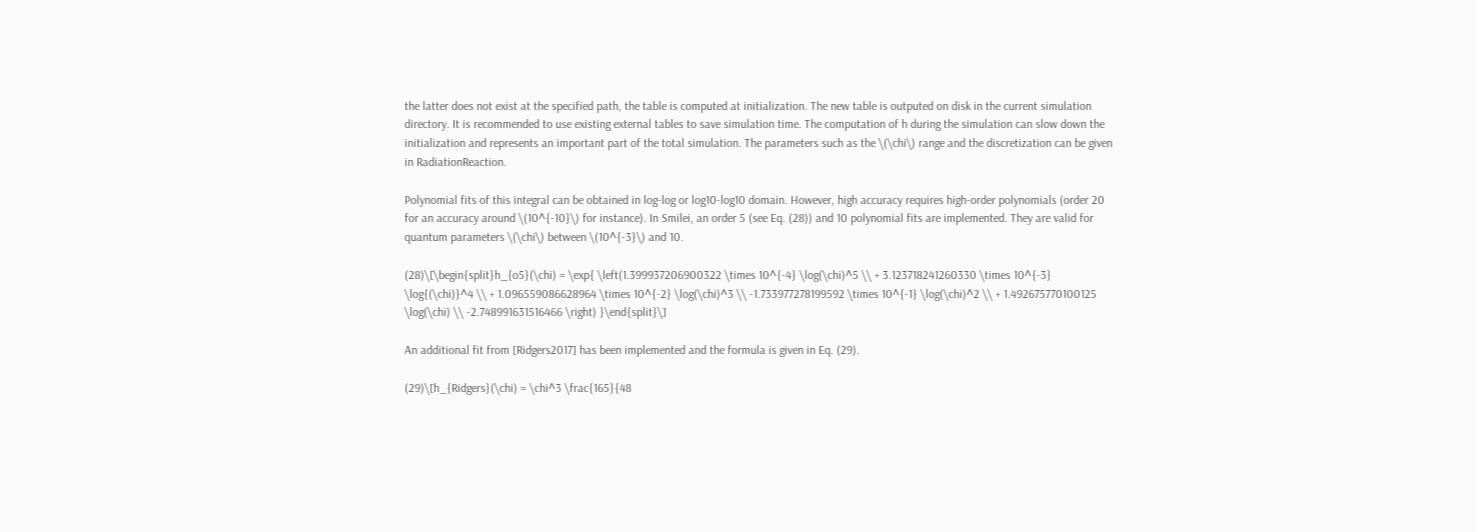the latter does not exist at the specified path, the table is computed at initialization. The new table is outputed on disk in the current simulation directory. It is recommended to use existing external tables to save simulation time. The computation of h during the simulation can slow down the initialization and represents an important part of the total simulation. The parameters such as the \(\chi\) range and the discretization can be given in RadiationReaction.

Polynomial fits of this integral can be obtained in log-log or log10-log10 domain. However, high accuracy requires high-order polynomials (order 20 for an accuracy around \(10^{-10}\) for instance). In Smilei, an order 5 (see Eq. (28)) and 10 polynomial fits are implemented. They are valid for quantum parameters \(\chi\) between \(10^{-3}\) and 10.

(28)\[\begin{split}h_{o5}(\chi) = \exp{ \left(1.399937206900322 \times 10^{-4} \log(\chi)^5 \\ + 3.123718241260330 \times 10^{-3} \log{(\chi)}^4 \\ + 1.096559086628964 \times 10^{-2} \log(\chi)^3 \\ -1.733977278199592 \times 10^{-1} \log(\chi)^2 \\ + 1.492675770100125 \log(\chi) \\ -2.748991631516466 \right) }\end{split}\]

An additional fit from [Ridgers2017] has been implemented and the formula is given in Eq. (29).

(29)\[h_{Ridgers}(\chi) = \chi^3 \frac{165}{48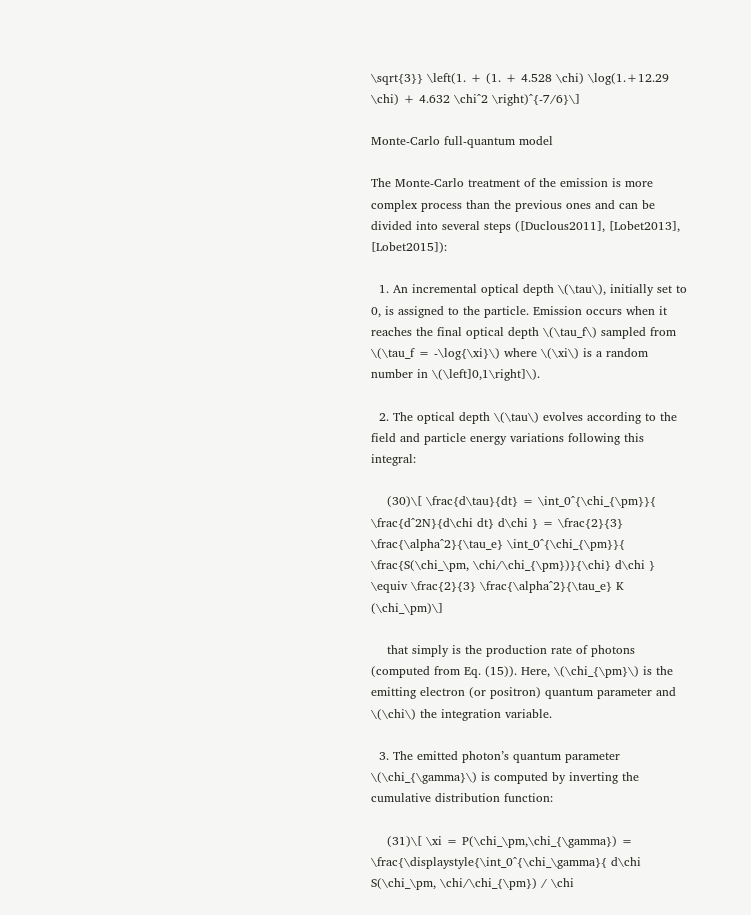\sqrt{3}} \left(1. + (1. + 4.528 \chi) \log(1.+12.29 \chi) + 4.632 \chi^2 \right)^{-7/6}\]

Monte-Carlo full-quantum model

The Monte-Carlo treatment of the emission is more complex process than the previous ones and can be divided into several steps ([Duclous2011], [Lobet2013], [Lobet2015]):

  1. An incremental optical depth \(\tau\), initially set to 0, is assigned to the particle. Emission occurs when it reaches the final optical depth \(\tau_f\) sampled from \(\tau_f = -\log{\xi}\) where \(\xi\) is a random number in \(\left]0,1\right]\).

  2. The optical depth \(\tau\) evolves according to the field and particle energy variations following this integral:

    (30)\[ \frac{d\tau}{dt} = \int_0^{\chi_{\pm}}{ \frac{d^2N}{d\chi dt} d\chi } = \frac{2}{3} \frac{\alpha^2}{\tau_e} \int_0^{\chi_{\pm}}{ \frac{S(\chi_\pm, \chi/\chi_{\pm})}{\chi} d\chi } \equiv \frac{2}{3} \frac{\alpha^2}{\tau_e} K (\chi_\pm)\]

    that simply is the production rate of photons (computed from Eq. (15)). Here, \(\chi_{\pm}\) is the emitting electron (or positron) quantum parameter and \(\chi\) the integration variable.

  3. The emitted photon’s quantum parameter \(\chi_{\gamma}\) is computed by inverting the cumulative distribution function:

    (31)\[ \xi = P(\chi_\pm,\chi_{\gamma}) = \frac{\displaystyle{\int_0^{\chi_\gamma}{ d\chi S(\chi_\pm, \chi/\chi_{\pm}) / \chi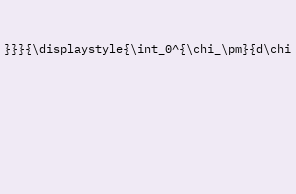}}}{\displaystyle{\int_0^{\chi_\pm}{d\chi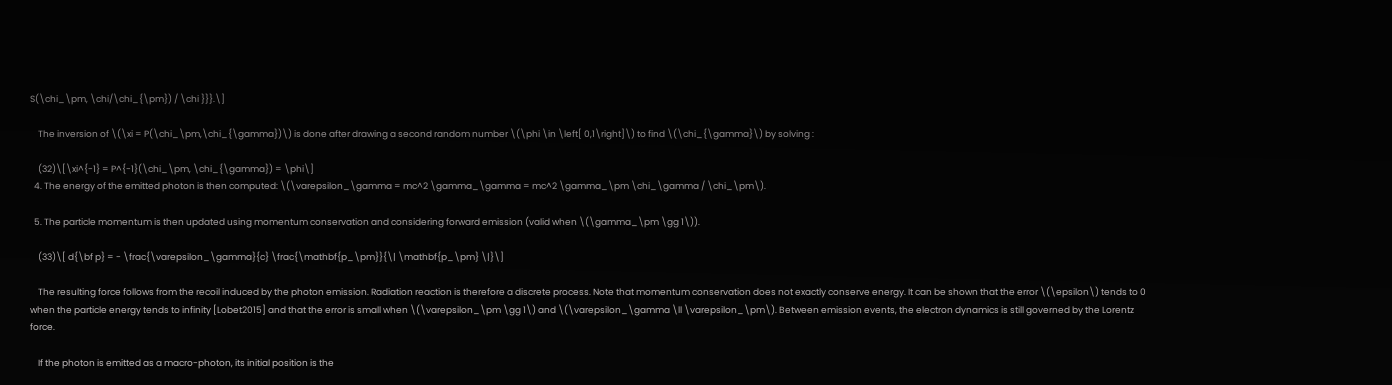S(\chi_\pm, \chi/\chi_{\pm}) / \chi }}}.\]

    The inversion of \(\xi = P(\chi_\pm,\chi_{\gamma})\) is done after drawing a second random number \(\phi \in \left[ 0,1\right]\) to find \(\chi_{\gamma}\) by solving :

    (32)\[\xi^{-1} = P^{-1}(\chi_\pm, \chi_{\gamma}) = \phi\]
  4. The energy of the emitted photon is then computed: \(\varepsilon_\gamma = mc^2 \gamma_\gamma = mc^2 \gamma_\pm \chi_\gamma / \chi_\pm\).

  5. The particle momentum is then updated using momentum conservation and considering forward emission (valid when \(\gamma_\pm \gg 1\)).

    (33)\[ d{\bf p} = - \frac{\varepsilon_\gamma}{c} \frac{\mathbf{p_\pm}}{\| \mathbf{p_\pm} \|}\]

    The resulting force follows from the recoil induced by the photon emission. Radiation reaction is therefore a discrete process. Note that momentum conservation does not exactly conserve energy. It can be shown that the error \(\epsilon\) tends to 0 when the particle energy tends to infinity [Lobet2015] and that the error is small when \(\varepsilon_\pm \gg 1\) and \(\varepsilon_\gamma \ll \varepsilon_\pm\). Between emission events, the electron dynamics is still governed by the Lorentz force.

    If the photon is emitted as a macro-photon, its initial position is the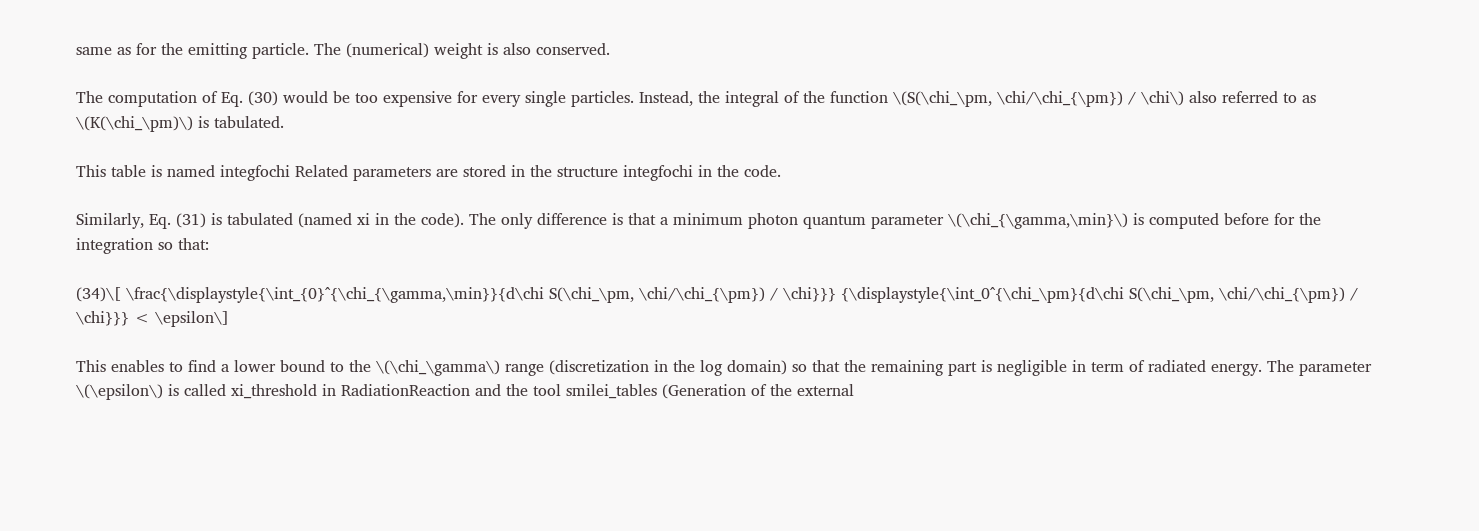same as for the emitting particle. The (numerical) weight is also conserved.

The computation of Eq. (30) would be too expensive for every single particles. Instead, the integral of the function \(S(\chi_\pm, \chi/\chi_{\pm}) / \chi\) also referred to as \(K(\chi_\pm)\) is tabulated.

This table is named integfochi Related parameters are stored in the structure integfochi in the code.

Similarly, Eq. (31) is tabulated (named xi in the code). The only difference is that a minimum photon quantum parameter \(\chi_{\gamma,\min}\) is computed before for the integration so that:

(34)\[ \frac{\displaystyle{\int_{0}^{\chi_{\gamma,\min}}{d\chi S(\chi_\pm, \chi/\chi_{\pm}) / \chi}}} {\displaystyle{\int_0^{\chi_\pm}{d\chi S(\chi_\pm, \chi/\chi_{\pm}) / \chi}}} < \epsilon\]

This enables to find a lower bound to the \(\chi_\gamma\) range (discretization in the log domain) so that the remaining part is negligible in term of radiated energy. The parameter \(\epsilon\) is called xi_threshold in RadiationReaction and the tool smilei_tables (Generation of the external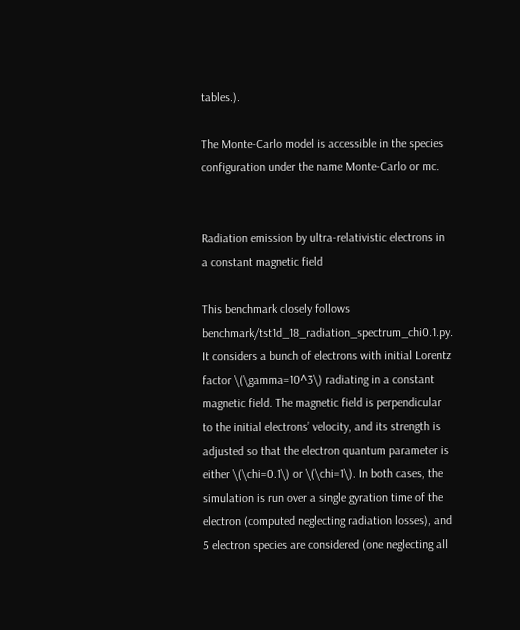tables.).

The Monte-Carlo model is accessible in the species configuration under the name Monte-Carlo or mc.


Radiation emission by ultra-relativistic electrons in a constant magnetic field

This benchmark closely follows benchmark/tst1d_18_radiation_spectrum_chi0.1.py. It considers a bunch of electrons with initial Lorentz factor \(\gamma=10^3\) radiating in a constant magnetic field. The magnetic field is perpendicular to the initial electrons’ velocity, and its strength is adjusted so that the electron quantum parameter is either \(\chi=0.1\) or \(\chi=1\). In both cases, the simulation is run over a single gyration time of the electron (computed neglecting radiation losses), and 5 electron species are considered (one neglecting all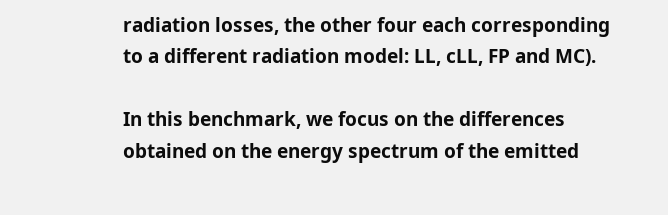radiation losses, the other four each corresponding to a different radiation model: LL, cLL, FP and MC).

In this benchmark, we focus on the differences obtained on the energy spectrum of the emitted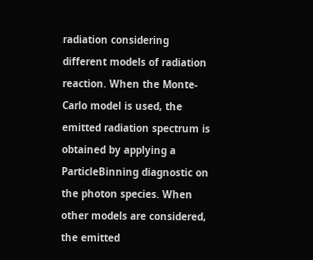radiation considering different models of radiation reaction. When the Monte-Carlo model is used, the emitted radiation spectrum is obtained by applying a ParticleBinning diagnostic on the photon species. When other models are considered, the emitted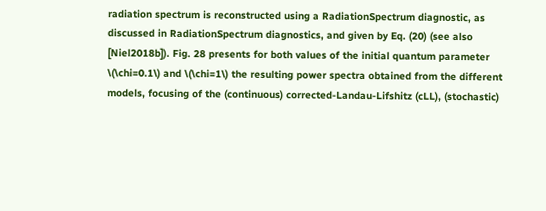radiation spectrum is reconstructed using a RadiationSpectrum diagnostic, as discussed in RadiationSpectrum diagnostics, and given by Eq. (20) (see also [Niel2018b]). Fig. 28 presents for both values of the initial quantum parameter \(\chi=0.1\) and \(\chi=1\) the resulting power spectra obtained from the different models, focusing of the (continuous) corrected-Landau-Lifshitz (cLL), (stochastic)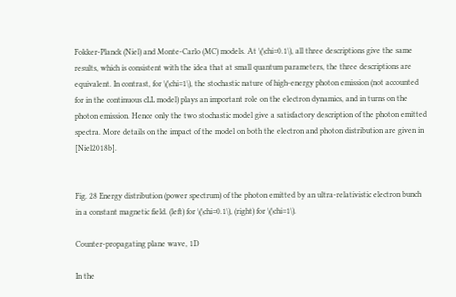Fokker-Planck (Niel) and Monte-Carlo (MC) models. At \(\chi=0.1\), all three descriptions give the same results, which is consistent with the idea that at small quantum parameters, the three descriptions are equivalent. In contrast, for \(\chi=1\), the stochastic nature of high-energy photon emission (not accounted for in the continuous cLL model) plays an important role on the electron dynamics, and in turns on the photon emission. Hence only the two stochastic model give a satisfactory description of the photon emitted spectra. More details on the impact of the model on both the electron and photon distribution are given in [Niel2018b].


Fig. 28 Energy distribution (power spectrum) of the photon emitted by an ultra-relativistic electron bunch in a constant magnetic field. (left) for \(\chi=0.1\), (right) for \(\chi=1\).

Counter-propagating plane wave, 1D

In the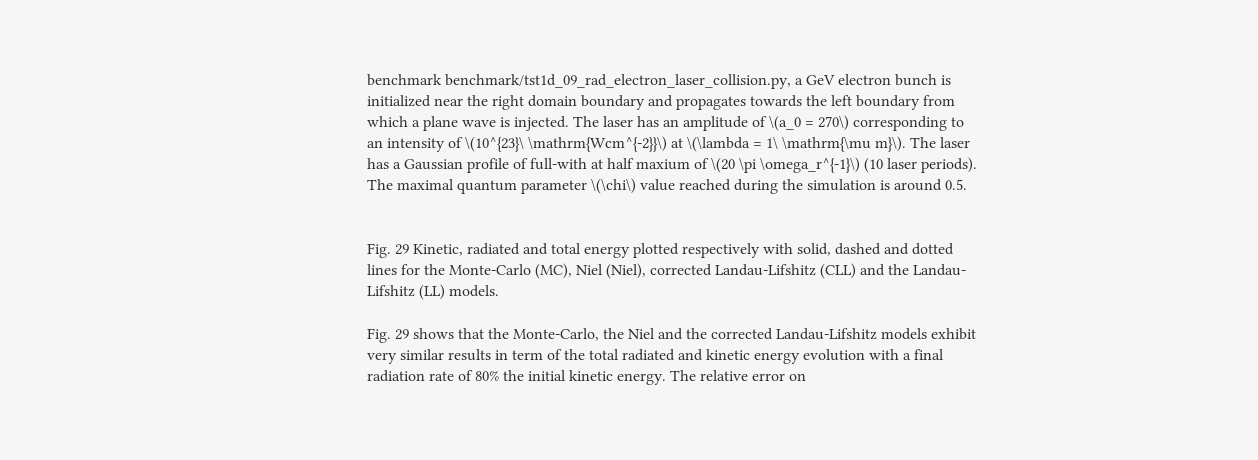benchmark benchmark/tst1d_09_rad_electron_laser_collision.py, a GeV electron bunch is initialized near the right domain boundary and propagates towards the left boundary from which a plane wave is injected. The laser has an amplitude of \(a_0 = 270\) corresponding to an intensity of \(10^{23}\ \mathrm{Wcm^{-2}}\) at \(\lambda = 1\ \mathrm{\mu m}\). The laser has a Gaussian profile of full-with at half maxium of \(20 \pi \omega_r^{-1}\) (10 laser periods). The maximal quantum parameter \(\chi\) value reached during the simulation is around 0.5.


Fig. 29 Kinetic, radiated and total energy plotted respectively with solid, dashed and dotted lines for the Monte-Carlo (MC), Niel (Niel), corrected Landau-Lifshitz (CLL) and the Landau-Lifshitz (LL) models.

Fig. 29 shows that the Monte-Carlo, the Niel and the corrected Landau-Lifshitz models exhibit very similar results in term of the total radiated and kinetic energy evolution with a final radiation rate of 80% the initial kinetic energy. The relative error on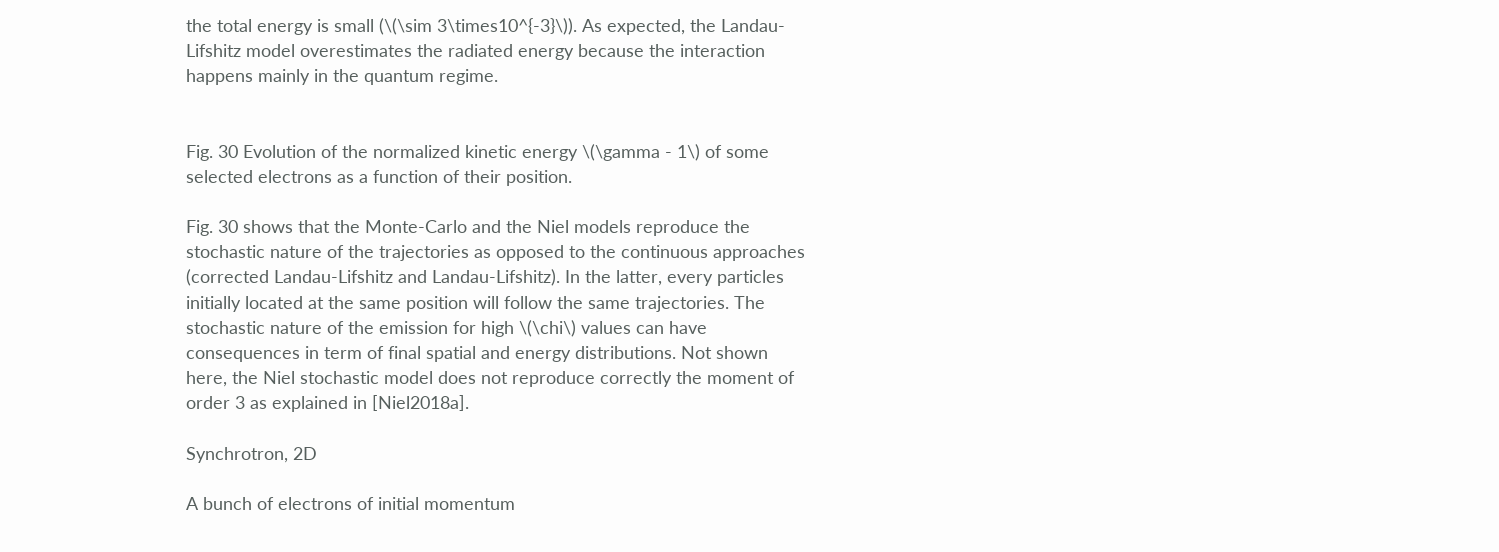the total energy is small (\(\sim 3\times10^{-3}\)). As expected, the Landau-Lifshitz model overestimates the radiated energy because the interaction happens mainly in the quantum regime.


Fig. 30 Evolution of the normalized kinetic energy \(\gamma - 1\) of some selected electrons as a function of their position.

Fig. 30 shows that the Monte-Carlo and the Niel models reproduce the stochastic nature of the trajectories as opposed to the continuous approaches (corrected Landau-Lifshitz and Landau-Lifshitz). In the latter, every particles initially located at the same position will follow the same trajectories. The stochastic nature of the emission for high \(\chi\) values can have consequences in term of final spatial and energy distributions. Not shown here, the Niel stochastic model does not reproduce correctly the moment of order 3 as explained in [Niel2018a].

Synchrotron, 2D

A bunch of electrons of initial momentum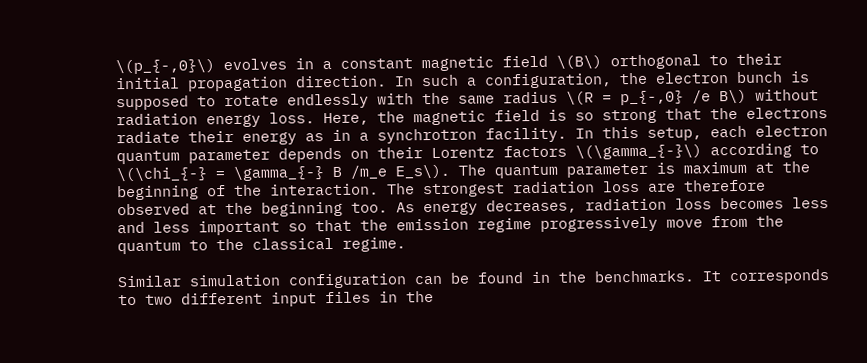\(p_{-,0}\) evolves in a constant magnetic field \(B\) orthogonal to their initial propagation direction. In such a configuration, the electron bunch is supposed to rotate endlessly with the same radius \(R = p_{-,0} /e B\) without radiation energy loss. Here, the magnetic field is so strong that the electrons radiate their energy as in a synchrotron facility. In this setup, each electron quantum parameter depends on their Lorentz factors \(\gamma_{-}\) according to \(\chi_{-} = \gamma_{-} B /m_e E_s\). The quantum parameter is maximum at the beginning of the interaction. The strongest radiation loss are therefore observed at the beginning too. As energy decreases, radiation loss becomes less and less important so that the emission regime progressively move from the quantum to the classical regime.

Similar simulation configuration can be found in the benchmarks. It corresponds to two different input files in the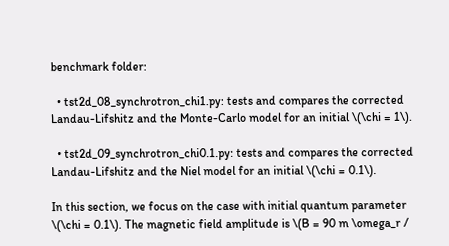benchmark folder:

  • tst2d_08_synchrotron_chi1.py: tests and compares the corrected Landau-Lifshitz and the Monte-Carlo model for an initial \(\chi = 1\).

  • tst2d_09_synchrotron_chi0.1.py: tests and compares the corrected Landau-Lifshitz and the Niel model for an initial \(\chi = 0.1\).

In this section, we focus on the case with initial quantum parameter \(\chi = 0.1\). The magnetic field amplitude is \(B = 90 m \omega_r /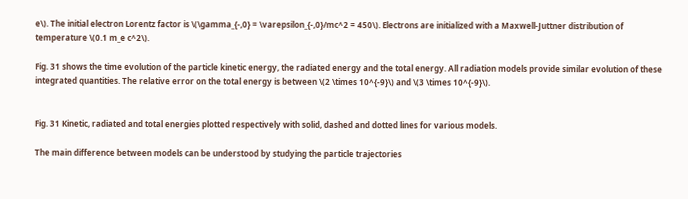e\). The initial electron Lorentz factor is \(\gamma_{-,0} = \varepsilon_{-,0}/mc^2 = 450\). Electrons are initialized with a Maxwell-Juttner distribution of temperature \(0.1 m_e c^2\).

Fig. 31 shows the time evolution of the particle kinetic energy, the radiated energy and the total energy. All radiation models provide similar evolution of these integrated quantities. The relative error on the total energy is between \(2 \times 10^{-9}\) and \(3 \times 10^{-9}\).


Fig. 31 Kinetic, radiated and total energies plotted respectively with solid, dashed and dotted lines for various models.

The main difference between models can be understood by studying the particle trajectories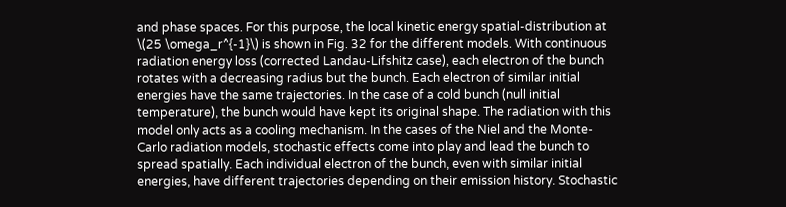and phase spaces. For this purpose, the local kinetic energy spatial-distribution at \(25 \omega_r^{-1}\) is shown in Fig. 32 for the different models. With continuous radiation energy loss (corrected Landau-Lifshitz case), each electron of the bunch rotates with a decreasing radius but the bunch. Each electron of similar initial energies have the same trajectories. In the case of a cold bunch (null initial temperature), the bunch would have kept its original shape. The radiation with this model only acts as a cooling mechanism. In the cases of the Niel and the Monte-Carlo radiation models, stochastic effects come into play and lead the bunch to spread spatially. Each individual electron of the bunch, even with similar initial energies, have different trajectories depending on their emission history. Stochastic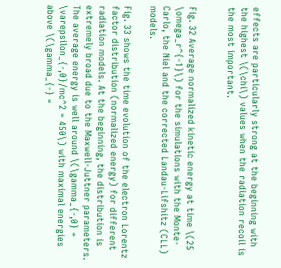effects are particularly strong at the beginning with the highest \(\chi\) values when the radiation recoil is the most important.


Fig. 32 Average normalized kinetic energy at time \(25 \omega_r^{-1}\) for the simulations with the Monte-Carlo, the Niel and the corrected Landau-Lifshitz (CLL) models.

Fig. 33 shows the time evolution of the electron Lorentz factor distribution (normalized energy) for different radiation models. At the beginning, the distribution is extremely broad due to the Maxwell-Juttner parameters. The average energy is well around \(\gamma_{-,0} = \varepsilon_{-,0}/mc^2 = 450\) with maximal energies above \(\gamma_{-} =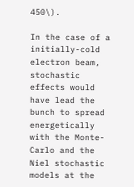450\).

In the case of a initially-cold electron beam, stochastic effects would have lead the bunch to spread energetically with the Monte-Carlo and the Niel stochastic models at the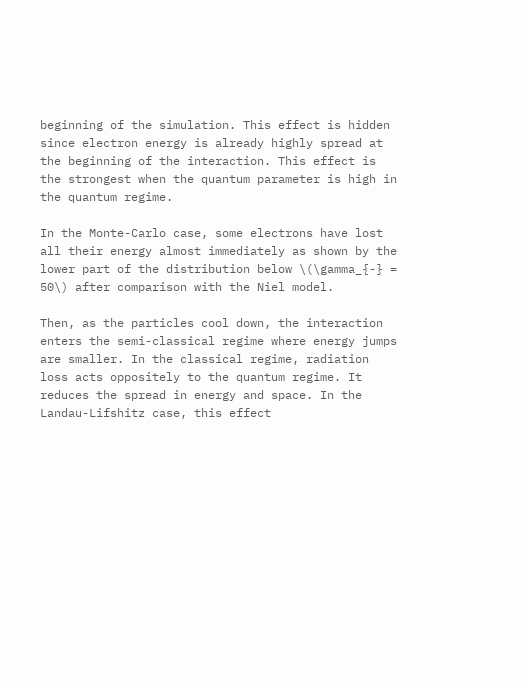beginning of the simulation. This effect is hidden since electron energy is already highly spread at the beginning of the interaction. This effect is the strongest when the quantum parameter is high in the quantum regime.

In the Monte-Carlo case, some electrons have lost all their energy almost immediately as shown by the lower part of the distribution below \(\gamma_{-} = 50\) after comparison with the Niel model.

Then, as the particles cool down, the interaction enters the semi-classical regime where energy jumps are smaller. In the classical regime, radiation loss acts oppositely to the quantum regime. It reduces the spread in energy and space. In the Landau-Lifshitz case, this effect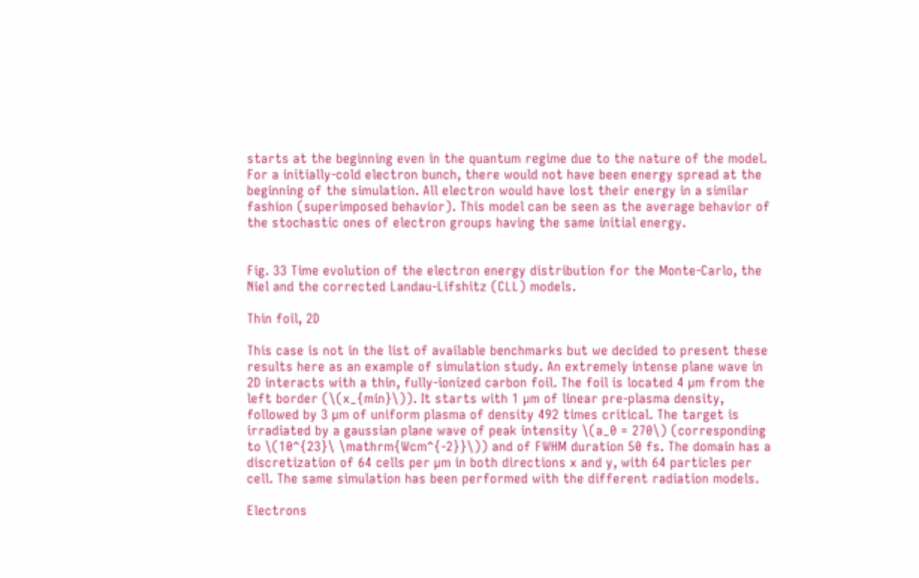starts at the beginning even in the quantum regime due to the nature of the model. For a initially-cold electron bunch, there would not have been energy spread at the beginning of the simulation. All electron would have lost their energy in a similar fashion (superimposed behavior). This model can be seen as the average behavior of the stochastic ones of electron groups having the same initial energy.


Fig. 33 Time evolution of the electron energy distribution for the Monte-Carlo, the Niel and the corrected Landau-Lifshitz (CLL) models.

Thin foil, 2D

This case is not in the list of available benchmarks but we decided to present these results here as an example of simulation study. An extremely intense plane wave in 2D interacts with a thin, fully-ionized carbon foil. The foil is located 4 µm from the left border (\(x_{min}\)). It starts with 1 µm of linear pre-plasma density, followed by 3 µm of uniform plasma of density 492 times critical. The target is irradiated by a gaussian plane wave of peak intensity \(a_0 = 270\) (corresponding to \(10^{23}\ \mathrm{Wcm^{-2}}\)) and of FWHM duration 50 fs. The domain has a discretization of 64 cells per µm in both directions x and y, with 64 particles per cell. The same simulation has been performed with the different radiation models.

Electrons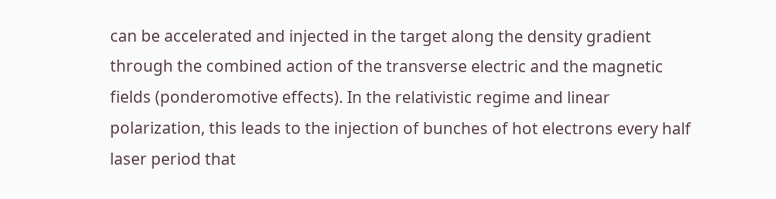can be accelerated and injected in the target along the density gradient through the combined action of the transverse electric and the magnetic fields (ponderomotive effects). In the relativistic regime and linear polarization, this leads to the injection of bunches of hot electrons every half laser period that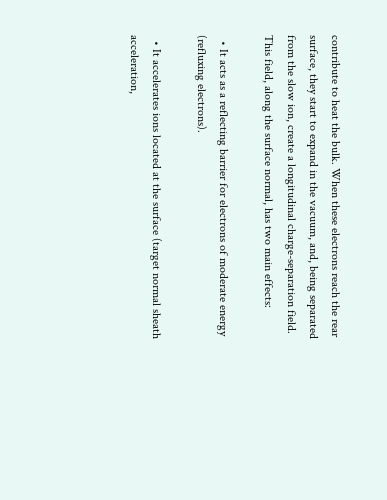contribute to heat the bulk. When these electrons reach the rear surface, they start to expand in the vacuum, and, being separated from the slow ion, create a longitudinal charge-separation field. This field, along the surface normal, has two main effects:

  • It acts as a reflecting barrier for electrons of moderate energy (refluxing electrons).

  • It accelerates ions located at the surface (target normal sheath acceleration,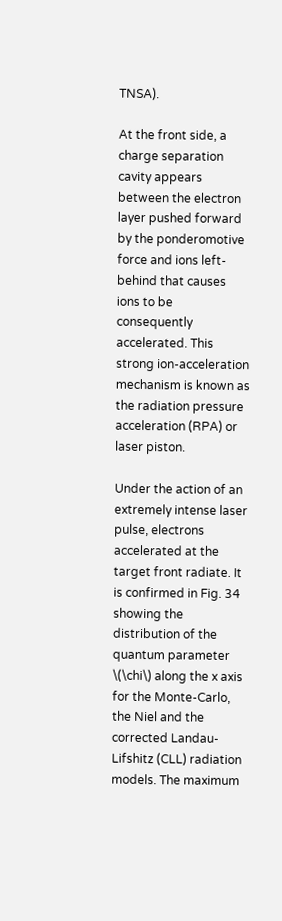TNSA).

At the front side, a charge separation cavity appears between the electron layer pushed forward by the ponderomotive force and ions left-behind that causes ions to be consequently accelerated. This strong ion-acceleration mechanism is known as the radiation pressure acceleration (RPA) or laser piston.

Under the action of an extremely intense laser pulse, electrons accelerated at the target front radiate. It is confirmed in Fig. 34 showing the distribution of the quantum parameter \(\chi\) along the x axis for the Monte-Carlo, the Niel and the corrected Landau-Lifshitz (CLL) radiation models. The maximum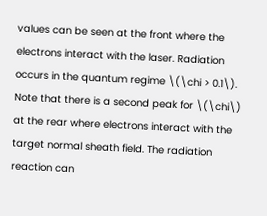values can be seen at the front where the electrons interact with the laser. Radiation occurs in the quantum regime \(\chi > 0.1\). Note that there is a second peak for \(\chi\) at the rear where electrons interact with the target normal sheath field. The radiation reaction can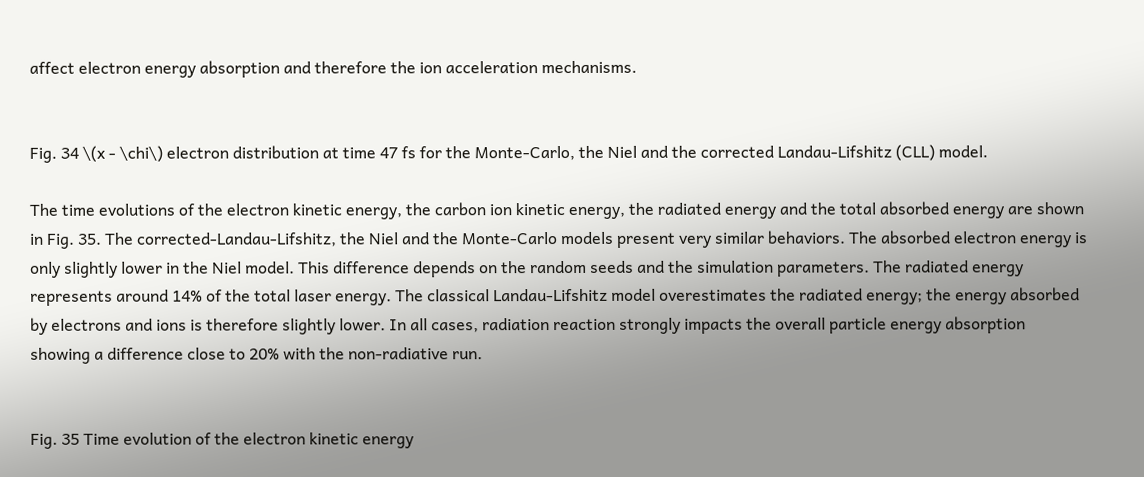affect electron energy absorption and therefore the ion acceleration mechanisms.


Fig. 34 \(x - \chi\) electron distribution at time 47 fs for the Monte-Carlo, the Niel and the corrected Landau-Lifshitz (CLL) model.

The time evolutions of the electron kinetic energy, the carbon ion kinetic energy, the radiated energy and the total absorbed energy are shown in Fig. 35. The corrected-Landau-Lifshitz, the Niel and the Monte-Carlo models present very similar behaviors. The absorbed electron energy is only slightly lower in the Niel model. This difference depends on the random seeds and the simulation parameters. The radiated energy represents around 14% of the total laser energy. The classical Landau-Lifshitz model overestimates the radiated energy; the energy absorbed by electrons and ions is therefore slightly lower. In all cases, radiation reaction strongly impacts the overall particle energy absorption showing a difference close to 20% with the non-radiative run.


Fig. 35 Time evolution of the electron kinetic energy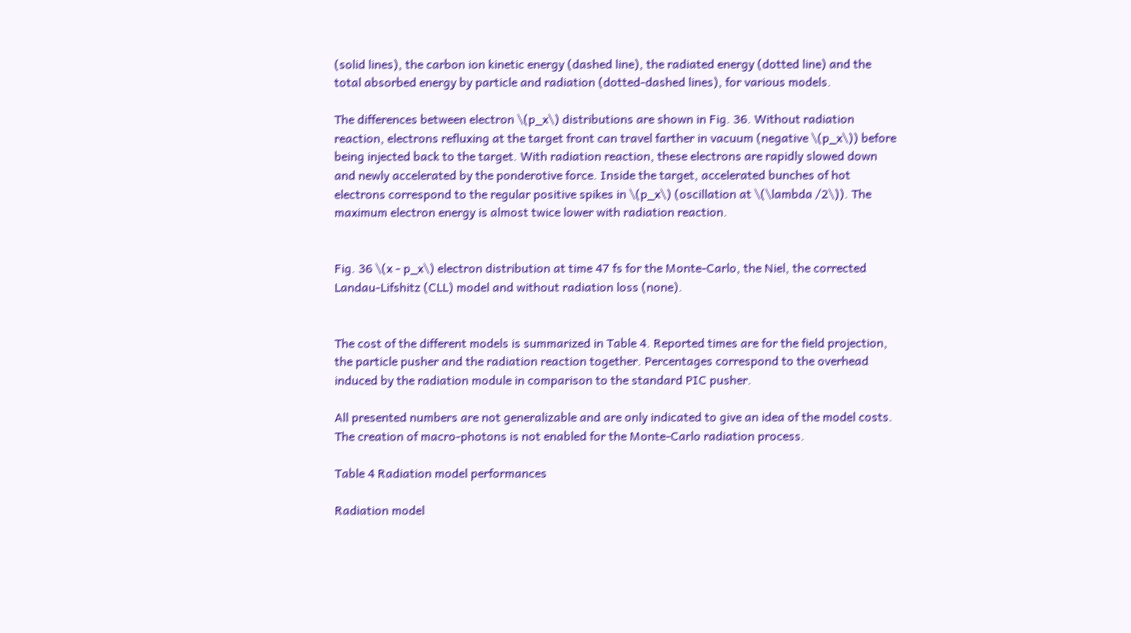(solid lines), the carbon ion kinetic energy (dashed line), the radiated energy (dotted line) and the total absorbed energy by particle and radiation (dotted-dashed lines), for various models.

The differences between electron \(p_x\) distributions are shown in Fig. 36. Without radiation reaction, electrons refluxing at the target front can travel farther in vacuum (negative \(p_x\)) before being injected back to the target. With radiation reaction, these electrons are rapidly slowed down and newly accelerated by the ponderotive force. Inside the target, accelerated bunches of hot electrons correspond to the regular positive spikes in \(p_x\) (oscillation at \(\lambda /2\)). The maximum electron energy is almost twice lower with radiation reaction.


Fig. 36 \(x - p_x\) electron distribution at time 47 fs for the Monte-Carlo, the Niel, the corrected Landau-Lifshitz (CLL) model and without radiation loss (none).


The cost of the different models is summarized in Table 4. Reported times are for the field projection, the particle pusher and the radiation reaction together. Percentages correspond to the overhead induced by the radiation module in comparison to the standard PIC pusher.

All presented numbers are not generalizable and are only indicated to give an idea of the model costs. The creation of macro-photons is not enabled for the Monte-Carlo radiation process.

Table 4 Radiation model performances

Radiation model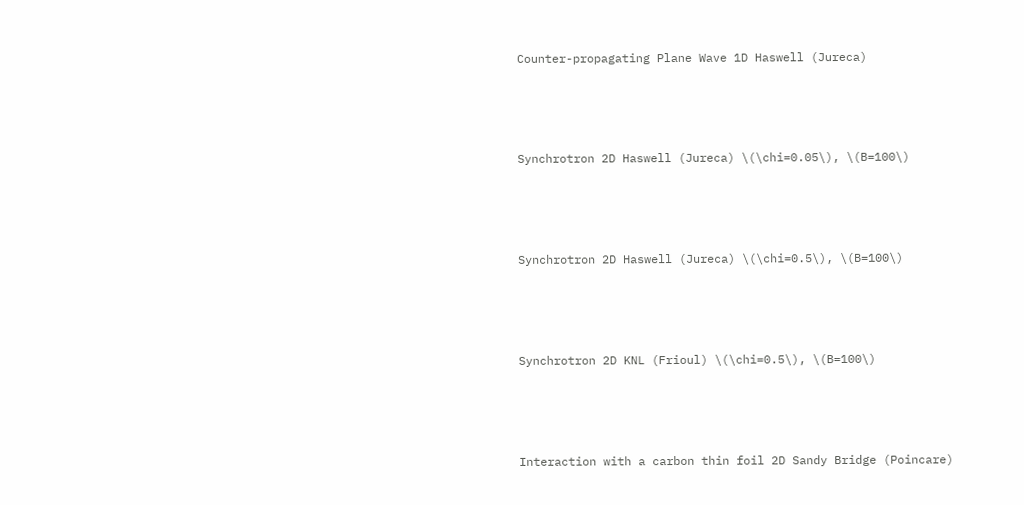Counter-propagating Plane Wave 1D Haswell (Jureca)






Synchrotron 2D Haswell (Jureca) \(\chi=0.05\), \(B=100\)






Synchrotron 2D Haswell (Jureca) \(\chi=0.5\), \(B=100\)






Synchrotron 2D KNL (Frioul) \(\chi=0.5\), \(B=100\)






Interaction with a carbon thin foil 2D Sandy Bridge (Poincare)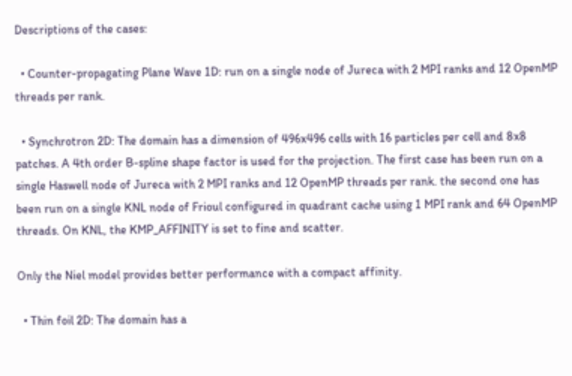Descriptions of the cases:

  • Counter-propagating Plane Wave 1D: run on a single node of Jureca with 2 MPI ranks and 12 OpenMP threads per rank.

  • Synchrotron 2D: The domain has a dimension of 496x496 cells with 16 particles per cell and 8x8 patches. A 4th order B-spline shape factor is used for the projection. The first case has been run on a single Haswell node of Jureca with 2 MPI ranks and 12 OpenMP threads per rank. the second one has been run on a single KNL node of Frioul configured in quadrant cache using 1 MPI rank and 64 OpenMP threads. On KNL, the KMP_AFFINITY is set to fine and scatter.

Only the Niel model provides better performance with a compact affinity.

  • Thin foil 2D: The domain has a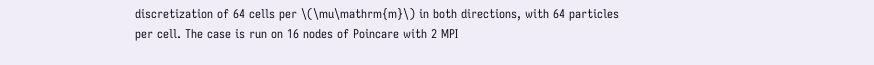discretization of 64 cells per \(\mu\mathrm{m}\) in both directions, with 64 particles per cell. The case is run on 16 nodes of Poincare with 2 MPI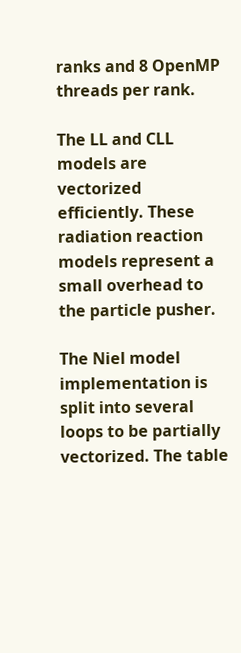ranks and 8 OpenMP threads per rank.

The LL and CLL models are vectorized efficiently. These radiation reaction models represent a small overhead to the particle pusher.

The Niel model implementation is split into several loops to be partially vectorized. The table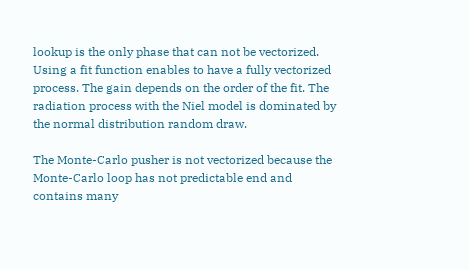lookup is the only phase that can not be vectorized. Using a fit function enables to have a fully vectorized process. The gain depends on the order of the fit. The radiation process with the Niel model is dominated by the normal distribution random draw.

The Monte-Carlo pusher is not vectorized because the Monte-Carlo loop has not predictable end and contains many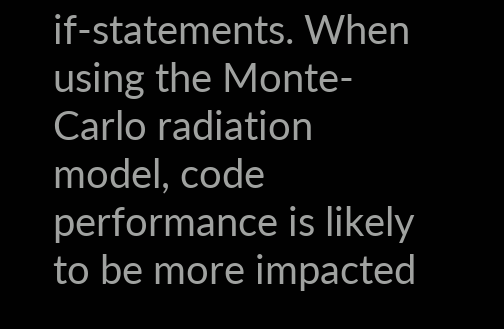if-statements. When using the Monte-Carlo radiation model, code performance is likely to be more impacted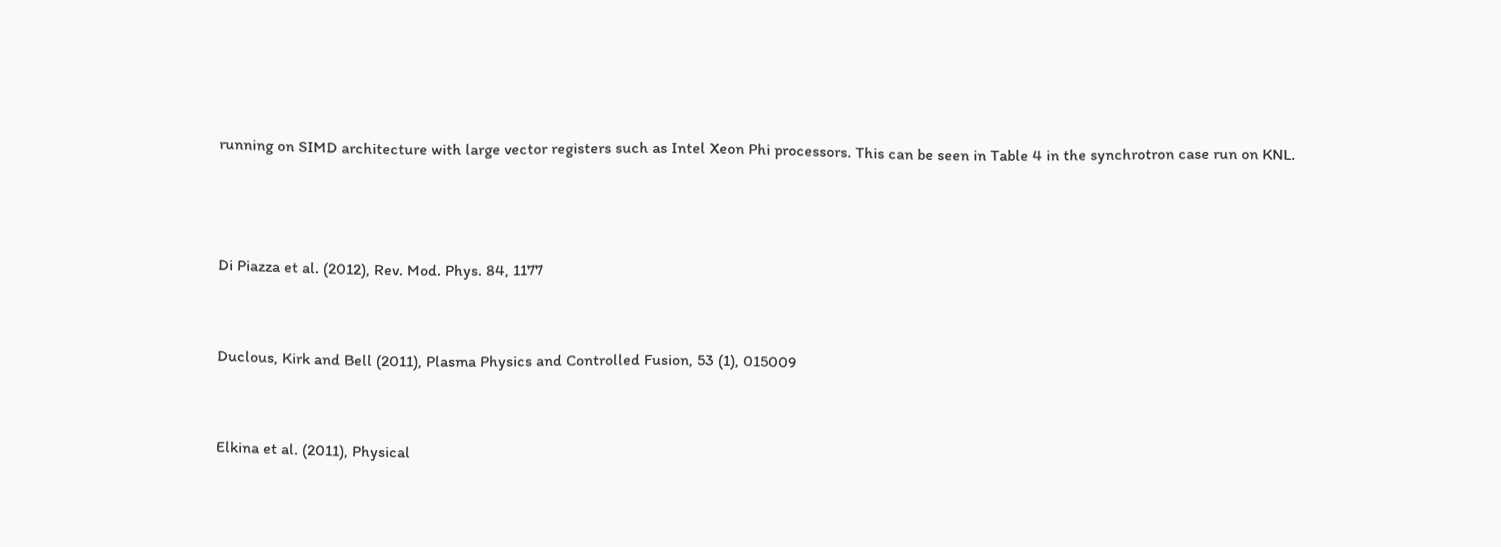running on SIMD architecture with large vector registers such as Intel Xeon Phi processors. This can be seen in Table 4 in the synchrotron case run on KNL.



Di Piazza et al. (2012), Rev. Mod. Phys. 84, 1177


Duclous, Kirk and Bell (2011), Plasma Physics and Controlled Fusion, 53 (1), 015009


Elkina et al. (2011), Physical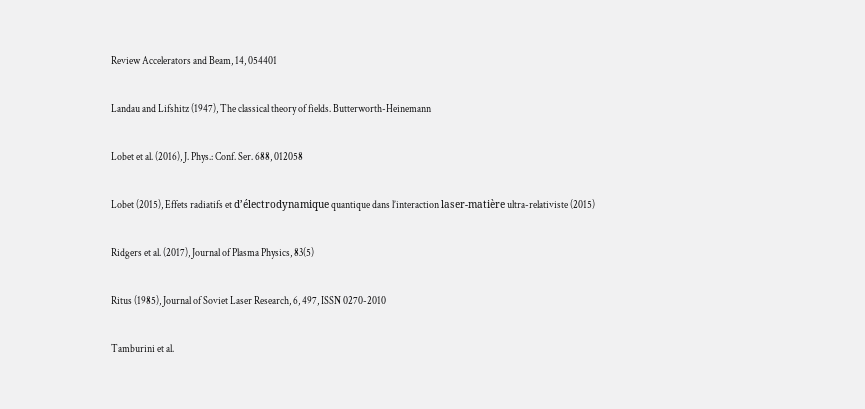Review Accelerators and Beam, 14, 054401


Landau and Lifshitz (1947), The classical theory of fields. Butterworth-Heinemann


Lobet et al. (2016), J. Phys.: Conf. Ser. 688, 012058


Lobet (2015), Effets radiatifs et d’électrodynamique quantique dans l’interaction laser-matière ultra-relativiste (2015)


Ridgers et al. (2017), Journal of Plasma Physics, 83(5)


Ritus (1985), Journal of Soviet Laser Research, 6, 497, ISSN 0270-2010


Tamburini et al.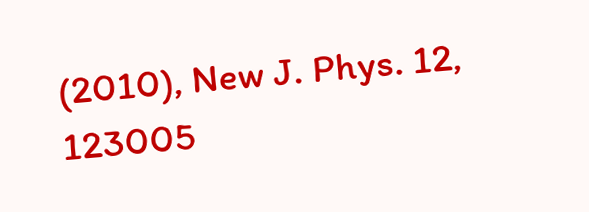(2010), New J. Phys. 12, 123005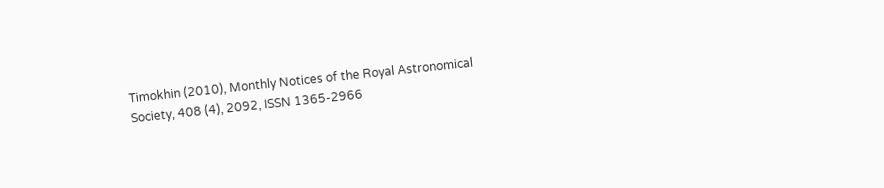Timokhin (2010), Monthly Notices of the Royal Astronomical Society, 408 (4), 2092, ISSN 1365-2966